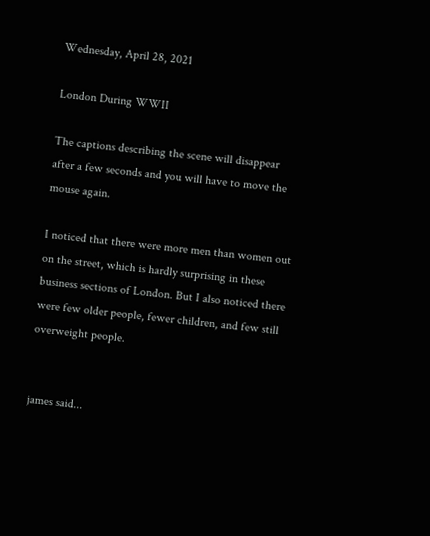Wednesday, April 28, 2021

London During WWII

The captions describing the scene will disappear after a few seconds and you will have to move the mouse again.

I noticed that there were more men than women out on the street, which is hardly surprising in these business sections of London. But I also noticed there were few older people, fewer children, and few still overweight people.


james said...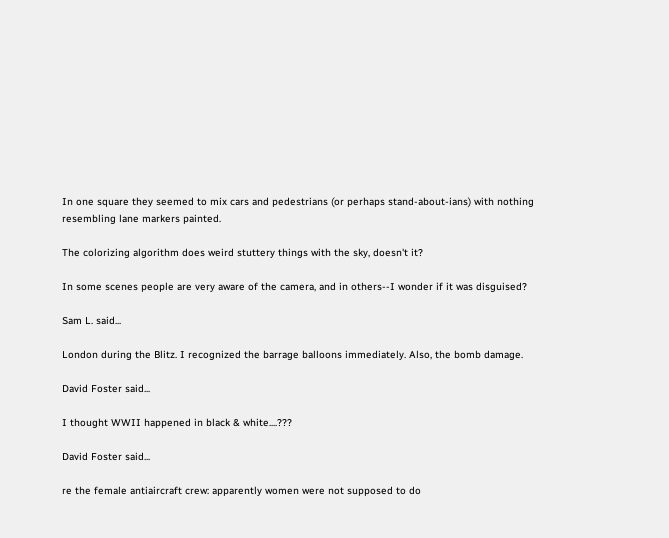In one square they seemed to mix cars and pedestrians (or perhaps stand-about-ians) with nothing resembling lane markers painted.

The colorizing algorithm does weird stuttery things with the sky, doesn't it?

In some scenes people are very aware of the camera, and in others--I wonder if it was disguised?

Sam L. said...

London during the Blitz. I recognized the barrage balloons immediately. Also, the bomb damage.

David Foster said...

I thought WWII happened in black & white....???

David Foster said...

re the female antiaircraft crew: apparently women were not supposed to do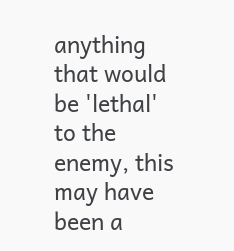anything that would be 'lethal' to the enemy, this may have been a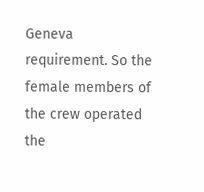Geneva requirement. So the female members of the crew operated the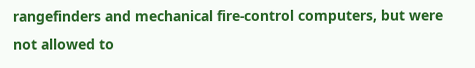rangefinders and mechanical fire-control computers, but were not allowed to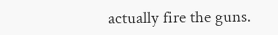actually fire the guns.